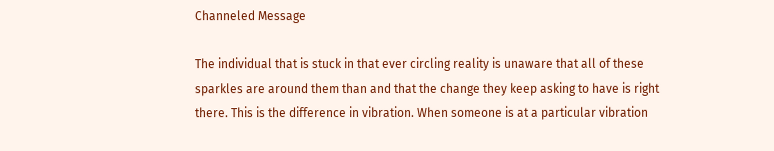Channeled Message

The individual that is stuck in that ever circling reality is unaware that all of these sparkles are around them than and that the change they keep asking to have is right there. This is the difference in vibration. When someone is at a particular vibration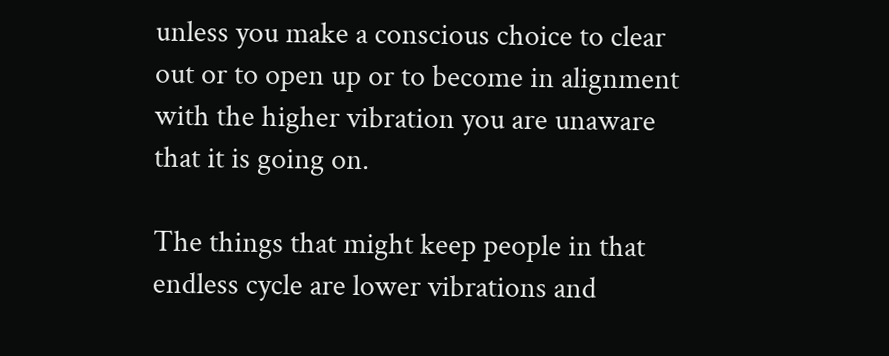unless you make a conscious choice to clear out or to open up or to become in alignment with the higher vibration you are unaware that it is going on.

The things that might keep people in that endless cycle are lower vibrations and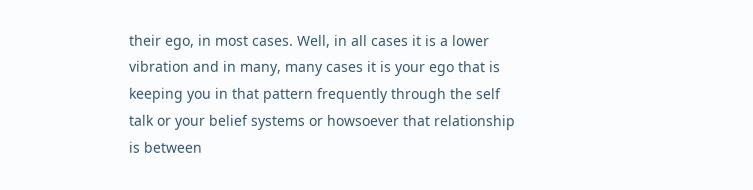their ego, in most cases. Well, in all cases it is a lower vibration and in many, many cases it is your ego that is keeping you in that pattern frequently through the self talk or your belief systems or howsoever that relationship is between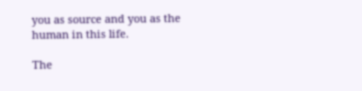you as source and you as the human in this life.

The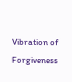Vibration of Forgiveness